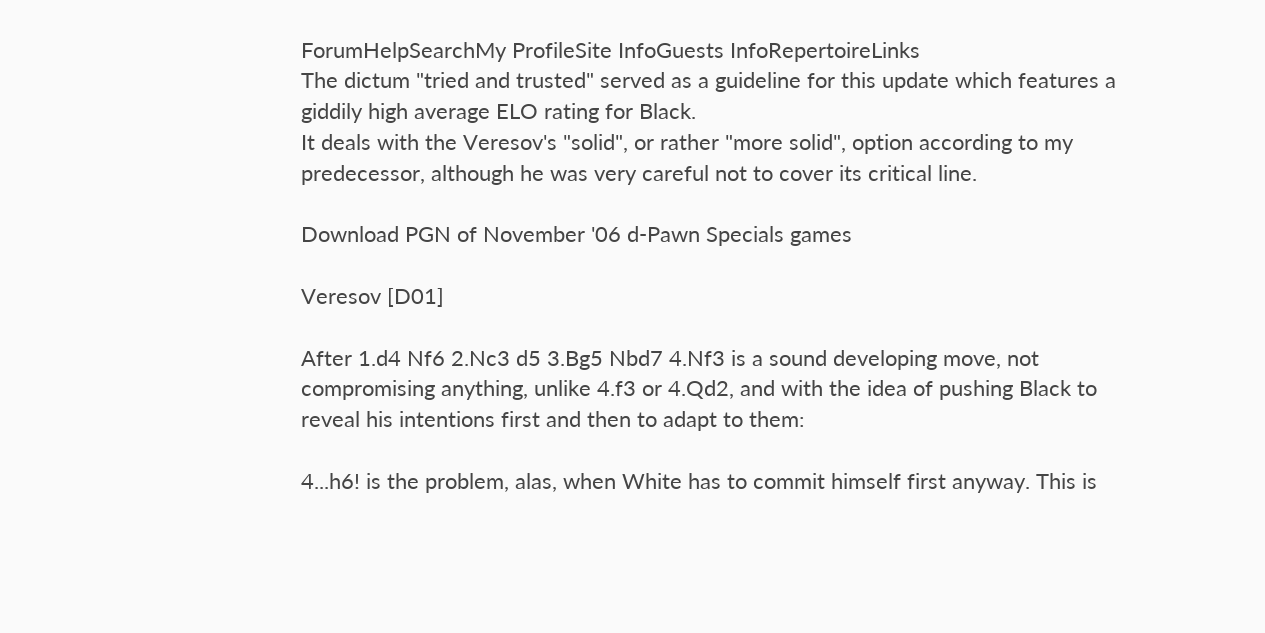ForumHelpSearchMy ProfileSite InfoGuests InfoRepertoireLinks
The dictum "tried and trusted" served as a guideline for this update which features a giddily high average ELO rating for Black.
It deals with the Veresov's "solid", or rather "more solid", option according to my predecessor, although he was very careful not to cover its critical line.

Download PGN of November '06 d-Pawn Specials games

Veresov [D01]

After 1.d4 Nf6 2.Nc3 d5 3.Bg5 Nbd7 4.Nf3 is a sound developing move, not compromising anything, unlike 4.f3 or 4.Qd2, and with the idea of pushing Black to reveal his intentions first and then to adapt to them:

4...h6! is the problem, alas, when White has to commit himself first anyway. This is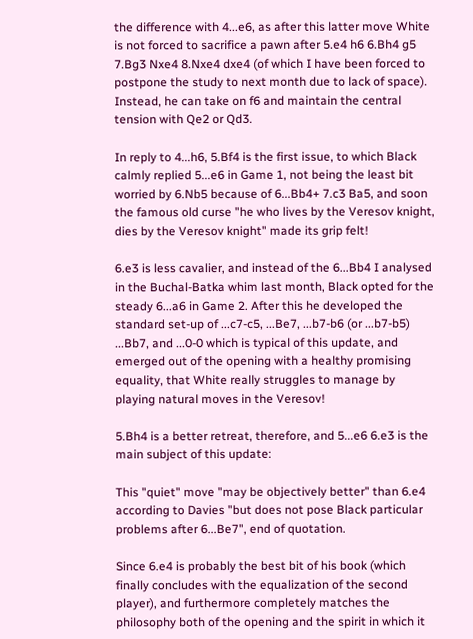the difference with 4...e6, as after this latter move White is not forced to sacrifice a pawn after 5.e4 h6 6.Bh4 g5 7.Bg3 Nxe4 8.Nxe4 dxe4 (of which I have been forced to postpone the study to next month due to lack of space). Instead, he can take on f6 and maintain the central tension with Qe2 or Qd3.

In reply to 4...h6, 5.Bf4 is the first issue, to which Black calmly replied 5...e6 in Game 1, not being the least bit worried by 6.Nb5 because of 6...Bb4+ 7.c3 Ba5, and soon the famous old curse "he who lives by the Veresov knight, dies by the Veresov knight" made its grip felt!

6.e3 is less cavalier, and instead of the 6...Bb4 I analysed in the Buchal-Batka whim last month, Black opted for the steady 6...a6 in Game 2. After this he developed the standard set-up of ...c7-c5, ...Be7, ...b7-b6 (or ...b7-b5) ...Bb7, and ...0-0 which is typical of this update, and emerged out of the opening with a healthy promising equality, that White really struggles to manage by playing natural moves in the Veresov!

5.Bh4 is a better retreat, therefore, and 5...e6 6.e3 is the main subject of this update:

This "quiet" move "may be objectively better" than 6.e4 according to Davies "but does not pose Black particular problems after 6...Be7", end of quotation.

Since 6.e4 is probably the best bit of his book (which finally concludes with the equalization of the second player), and furthermore completely matches the philosophy both of the opening and the spirit in which it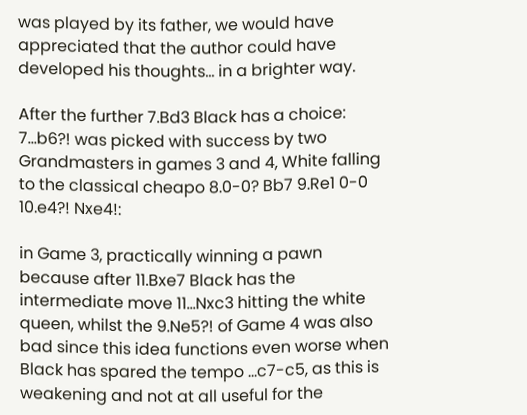was played by its father, we would have appreciated that the author could have developed his thoughts... in a brighter way.

After the further 7.Bd3 Black has a choice: 7...b6?! was picked with success by two Grandmasters in games 3 and 4, White falling to the classical cheapo 8.0-0? Bb7 9.Re1 0-0 10.e4?! Nxe4!:

in Game 3, practically winning a pawn because after 11.Bxe7 Black has the intermediate move 11...Nxc3 hitting the white queen, whilst the 9.Ne5?! of Game 4 was also bad since this idea functions even worse when Black has spared the tempo ...c7-c5, as this is weakening and not at all useful for the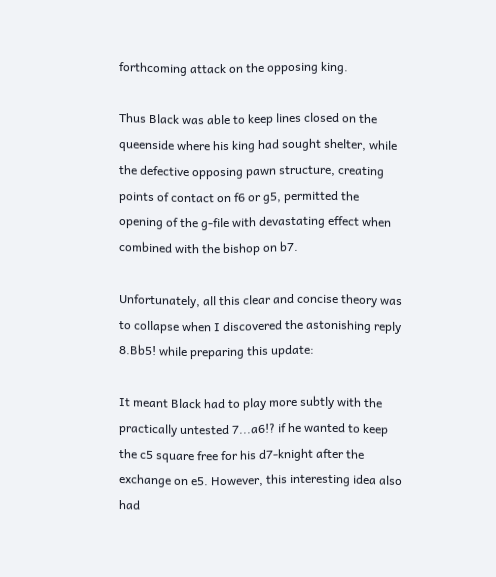forthcoming attack on the opposing king.

Thus Black was able to keep lines closed on the queenside where his king had sought shelter, while the defective opposing pawn structure, creating points of contact on f6 or g5, permitted the opening of the g-file with devastating effect when combined with the bishop on b7.

Unfortunately, all this clear and concise theory was to collapse when I discovered the astonishing reply 8.Bb5! while preparing this update:

It meant Black had to play more subtly with the practically untested 7...a6!? if he wanted to keep the c5 square free for his d7-knight after the exchange on e5. However, this interesting idea also had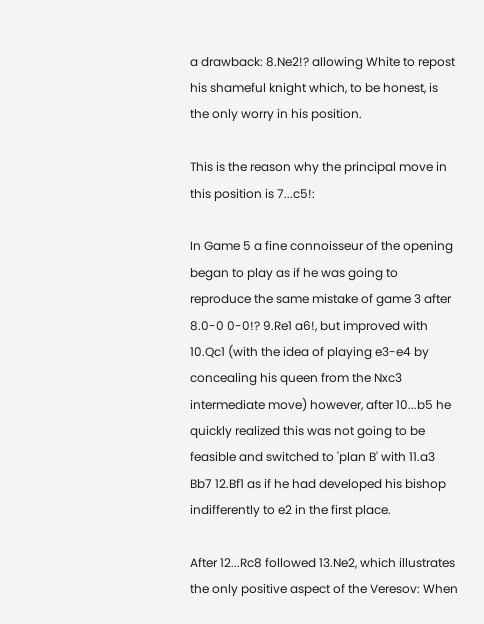a drawback: 8.Ne2!? allowing White to repost his shameful knight which, to be honest, is the only worry in his position.

This is the reason why the principal move in this position is 7...c5!:

In Game 5 a fine connoisseur of the opening began to play as if he was going to reproduce the same mistake of game 3 after 8.0-0 0-0!? 9.Re1 a6!, but improved with 10.Qc1 (with the idea of playing e3-e4 by concealing his queen from the Nxc3 intermediate move) however, after 10...b5 he quickly realized this was not going to be feasible and switched to 'plan B' with 11.a3 Bb7 12.Bf1 as if he had developed his bishop indifferently to e2 in the first place.

After 12...Rc8 followed 13.Ne2, which illustrates the only positive aspect of the Veresov: When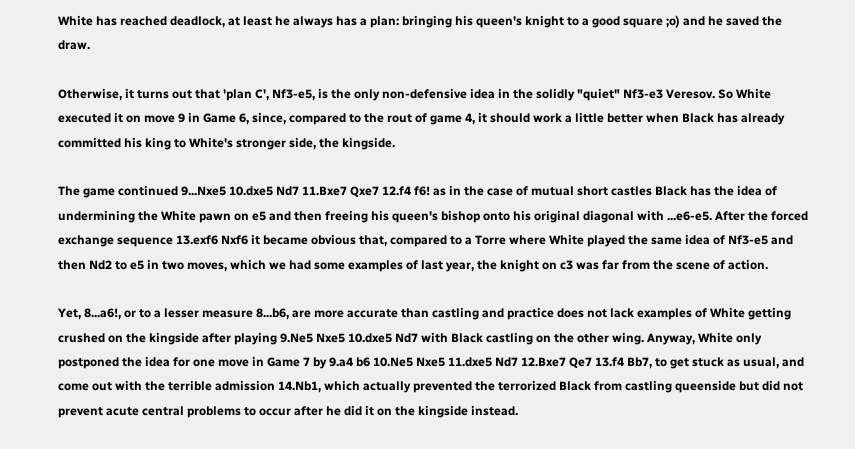White has reached deadlock, at least he always has a plan: bringing his queen's knight to a good square ;o) and he saved the draw.

Otherwise, it turns out that 'plan C', Nf3-e5, is the only non-defensive idea in the solidly "quiet" Nf3-e3 Veresov. So White executed it on move 9 in Game 6, since, compared to the rout of game 4, it should work a little better when Black has already committed his king to White's stronger side, the kingside.

The game continued 9...Nxe5 10.dxe5 Nd7 11.Bxe7 Qxe7 12.f4 f6! as in the case of mutual short castles Black has the idea of undermining the White pawn on e5 and then freeing his queen's bishop onto his original diagonal with ...e6-e5. After the forced exchange sequence 13.exf6 Nxf6 it became obvious that, compared to a Torre where White played the same idea of Nf3-e5 and then Nd2 to e5 in two moves, which we had some examples of last year, the knight on c3 was far from the scene of action.

Yet, 8...a6!, or to a lesser measure 8...b6, are more accurate than castling and practice does not lack examples of White getting crushed on the kingside after playing 9.Ne5 Nxe5 10.dxe5 Nd7 with Black castling on the other wing. Anyway, White only postponed the idea for one move in Game 7 by 9.a4 b6 10.Ne5 Nxe5 11.dxe5 Nd7 12.Bxe7 Qe7 13.f4 Bb7, to get stuck as usual, and come out with the terrible admission 14.Nb1, which actually prevented the terrorized Black from castling queenside but did not prevent acute central problems to occur after he did it on the kingside instead.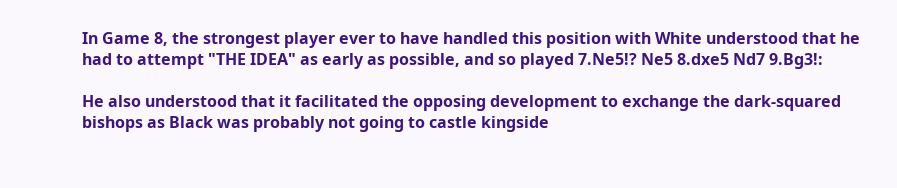In Game 8, the strongest player ever to have handled this position with White understood that he had to attempt "THE IDEA" as early as possible, and so played 7.Ne5!? Ne5 8.dxe5 Nd7 9.Bg3!:

He also understood that it facilitated the opposing development to exchange the dark-squared bishops as Black was probably not going to castle kingside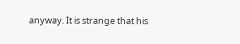anyway. It is strange that his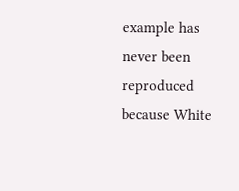example has never been reproduced because White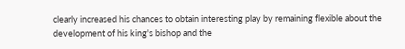clearly increased his chances to obtain interesting play by remaining flexible about the development of his king's bishop and the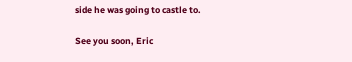side he was going to castle to.

See you soon, Eric